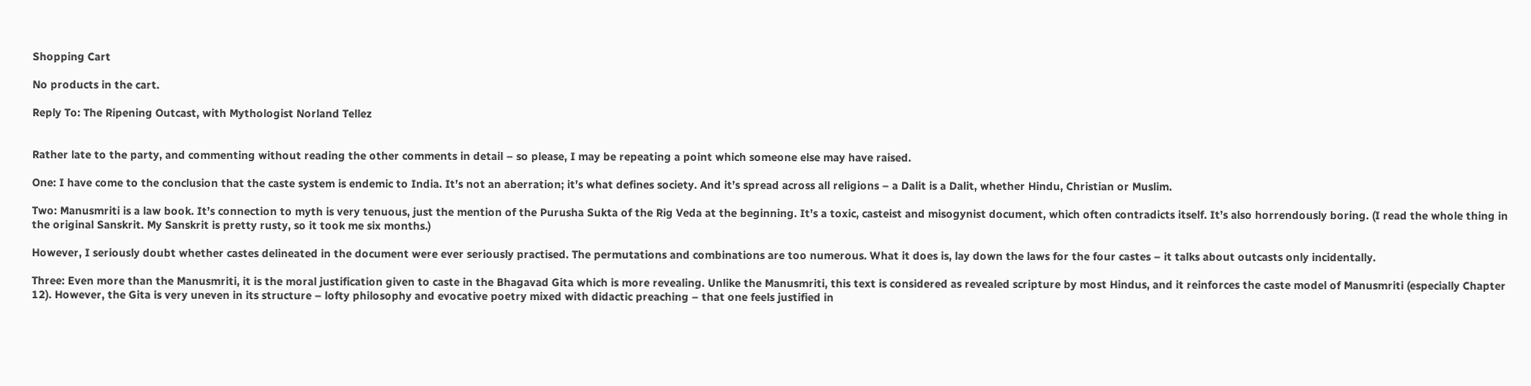Shopping Cart

No products in the cart.

Reply To: The Ripening Outcast, with Mythologist Norland Tellez


Rather late to the party, and commenting without reading the other comments in detail – so please, I may be repeating a point which someone else may have raised.

One: I have come to the conclusion that the caste system is endemic to India. It’s not an aberration; it’s what defines society. And it’s spread across all religions – a Dalit is a Dalit, whether Hindu, Christian or Muslim.

Two: Manusmriti is a law book. It’s connection to myth is very tenuous, just the mention of the Purusha Sukta of the Rig Veda at the beginning. It’s a toxic, casteist and misogynist document, which often contradicts itself. It’s also horrendously boring. (I read the whole thing in the original Sanskrit. My Sanskrit is pretty rusty, so it took me six months.)

However, I seriously doubt whether castes delineated in the document were ever seriously practised. The permutations and combinations are too numerous. What it does is, lay down the laws for the four castes – it talks about outcasts only incidentally.

Three: Even more than the Manusmriti, it is the moral justification given to caste in the Bhagavad Gita which is more revealing. Unlike the Manusmriti, this text is considered as revealed scripture by most Hindus, and it reinforces the caste model of Manusmriti (especially Chapter 12). However, the Gita is very uneven in its structure – lofty philosophy and evocative poetry mixed with didactic preaching – that one feels justified in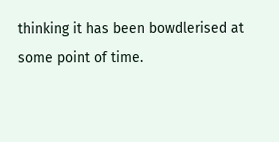thinking it has been bowdlerised at some point of time.